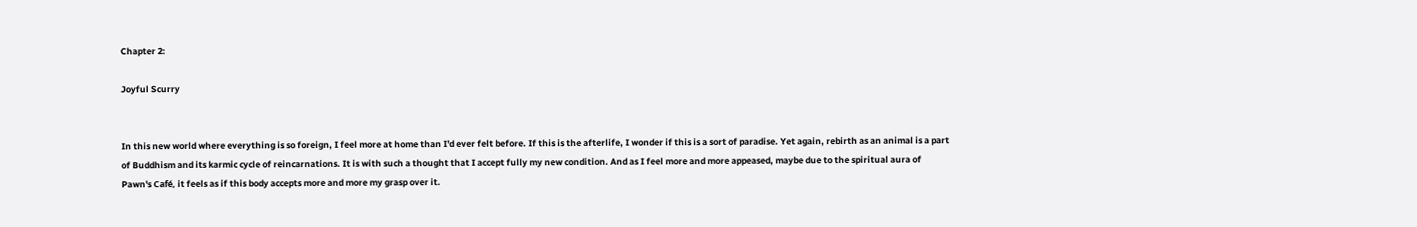Chapter 2:

Joyful Scurry


In this new world where everything is so foreign, I feel more at home than I'd ever felt before. If this is the afterlife, I wonder if this is a sort of paradise. Yet again, rebirth as an animal is a part of Buddhism and its karmic cycle of reincarnations. It is with such a thought that I accept fully my new condition. And as I feel more and more appeased, maybe due to the spiritual aura of Pawn's Café, it feels as if this body accepts more and more my grasp over it.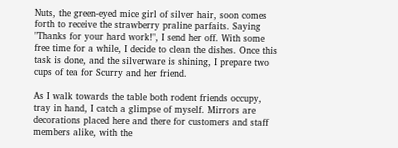Nuts, the green-eyed mice girl of silver hair, soon comes forth to receive the strawberry praline parfaits. Saying "Thanks for your hard work!", I send her off. With some free time for a while, I decide to clean the dishes. Once this task is done, and the silverware is shining, I prepare two cups of tea for Scurry and her friend.

As I walk towards the table both rodent friends occupy, tray in hand, I catch a glimpse of myself. Mirrors are decorations placed here and there for customers and staff members alike, with the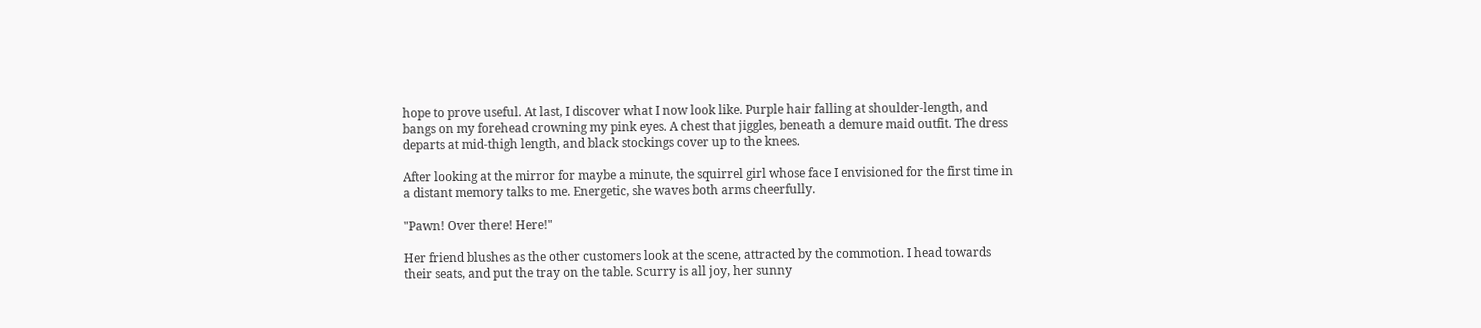hope to prove useful. At last, I discover what I now look like. Purple hair falling at shoulder-length, and bangs on my forehead crowning my pink eyes. A chest that jiggles, beneath a demure maid outfit. The dress departs at mid-thigh length, and black stockings cover up to the knees.

After looking at the mirror for maybe a minute, the squirrel girl whose face I envisioned for the first time in a distant memory talks to me. Energetic, she waves both arms cheerfully.

"Pawn! Over there! Here!"

Her friend blushes as the other customers look at the scene, attracted by the commotion. I head towards their seats, and put the tray on the table. Scurry is all joy, her sunny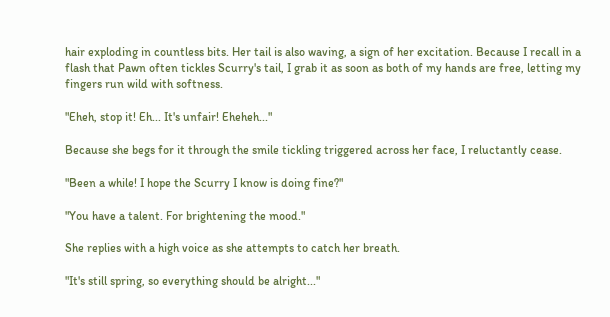hair exploding in countless bits. Her tail is also waving, a sign of her excitation. Because I recall in a flash that Pawn often tickles Scurry's tail, I grab it as soon as both of my hands are free, letting my fingers run wild with softness.

"Eheh, stop it! Eh... It's unfair! Eheheh..."

Because she begs for it through the smile tickling triggered across her face, I reluctantly cease.

"Been a while! I hope the Scurry I know is doing fine?"

"You have a talent. For brightening the mood."

She replies with a high voice as she attempts to catch her breath.

"It's still spring, so everything should be alright..."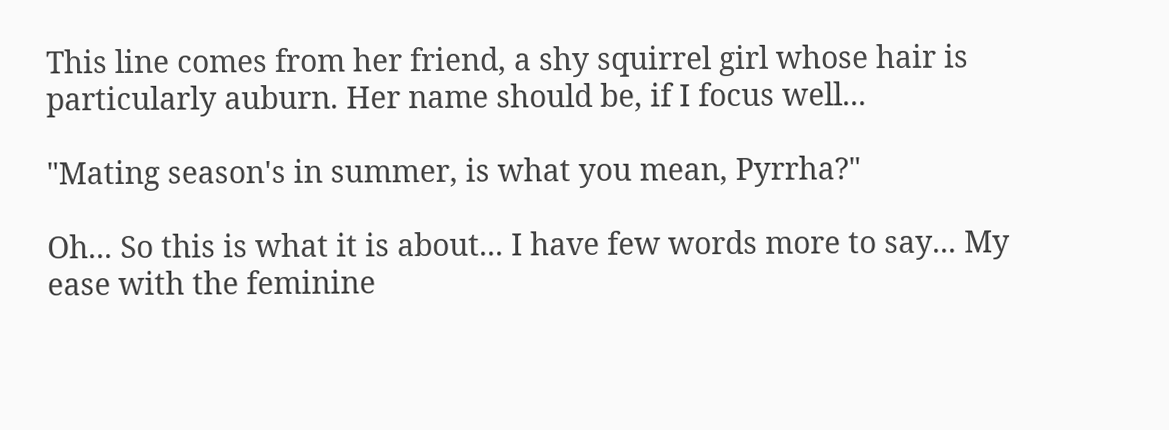This line comes from her friend, a shy squirrel girl whose hair is particularly auburn. Her name should be, if I focus well...

"Mating season's in summer, is what you mean, Pyrrha?"

Oh... So this is what it is about... I have few words more to say... My ease with the feminine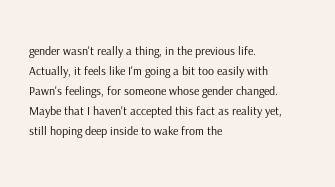gender wasn't really a thing, in the previous life. Actually, it feels like I'm going a bit too easily with Pawn's feelings, for someone whose gender changed. Maybe that I haven't accepted this fact as reality yet, still hoping deep inside to wake from the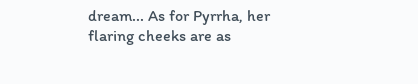dream... As for Pyrrha, her flaring cheeks are as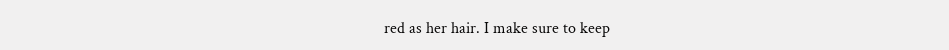red as her hair. I make sure to keep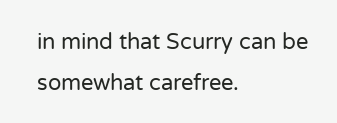in mind that Scurry can be somewhat carefree.